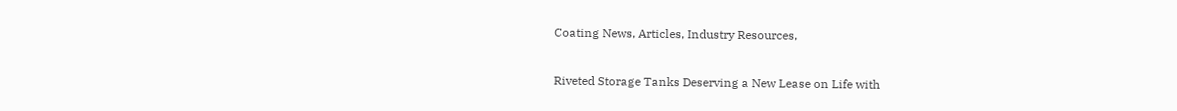Coating News, Articles, Industry Resources,

Riveted Storage Tanks Deserving a New Lease on Life with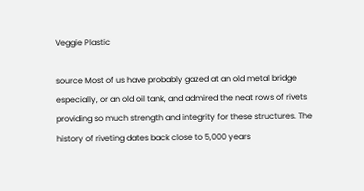Veggie Plastic

source Most of us have probably gazed at an old metal bridge especially, or an old oil tank, and admired the neat rows of rivets providing so much strength and integrity for these structures. The history of riveting dates back close to 5,000 years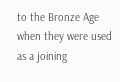to the Bronze Age when they were used as a joining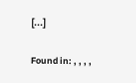[...]

Found in: , , , ,